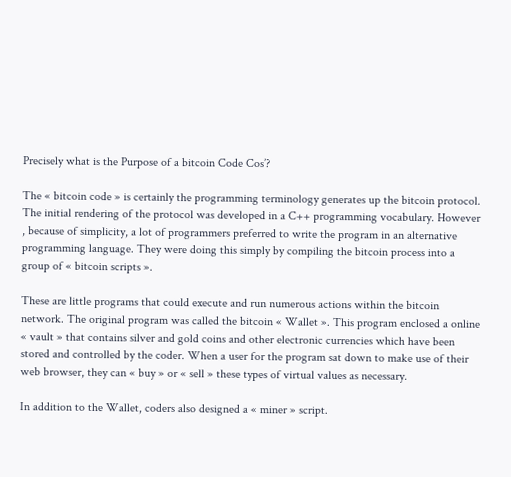Precisely what is the Purpose of a bitcoin Code Cos’?

The « bitcoin code » is certainly the programming terminology generates up the bitcoin protocol. The initial rendering of the protocol was developed in a C++ programming vocabulary. However , because of simplicity, a lot of programmers preferred to write the program in an alternative programming language. They were doing this simply by compiling the bitcoin process into a group of « bitcoin scripts ».

These are little programs that could execute and run numerous actions within the bitcoin network. The original program was called the bitcoin « Wallet ». This program enclosed a online « vault » that contains silver and gold coins and other electronic currencies which have been stored and controlled by the coder. When a user for the program sat down to make use of their web browser, they can « buy » or « sell » these types of virtual values as necessary.

In addition to the Wallet, coders also designed a « miner » script.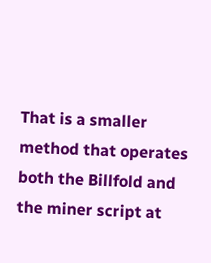That is a smaller method that operates both the Billfold and the miner script at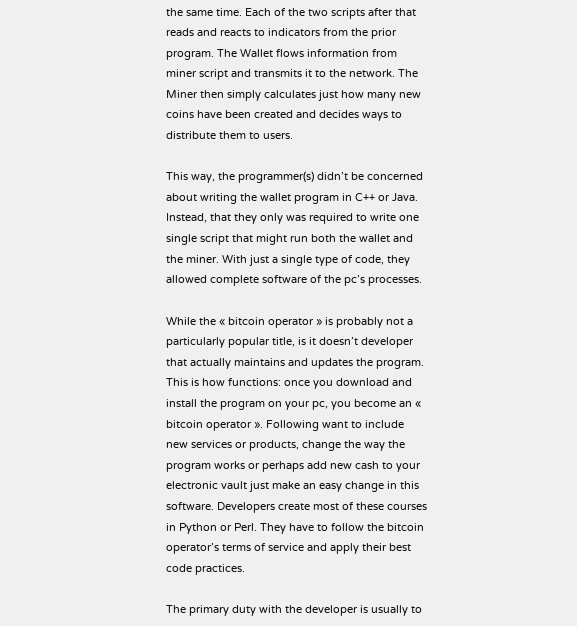the same time. Each of the two scripts after that reads and reacts to indicators from the prior program. The Wallet flows information from miner script and transmits it to the network. The Miner then simply calculates just how many new coins have been created and decides ways to distribute them to users.

This way, the programmer(s) didn’t be concerned about writing the wallet program in C++ or Java. Instead, that they only was required to write one single script that might run both the wallet and the miner. With just a single type of code, they allowed complete software of the pc’s processes.

While the « bitcoin operator » is probably not a particularly popular title, is it doesn’t developer that actually maintains and updates the program. This is how functions: once you download and install the program on your pc, you become an « bitcoin operator ». Following want to include new services or products, change the way the program works or perhaps add new cash to your electronic vault just make an easy change in this software. Developers create most of these courses in Python or Perl. They have to follow the bitcoin operator’s terms of service and apply their best code practices.

The primary duty with the developer is usually to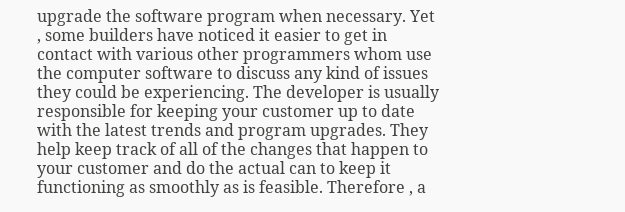upgrade the software program when necessary. Yet , some builders have noticed it easier to get in contact with various other programmers whom use the computer software to discuss any kind of issues they could be experiencing. The developer is usually responsible for keeping your customer up to date with the latest trends and program upgrades. They help keep track of all of the changes that happen to your customer and do the actual can to keep it functioning as smoothly as is feasible. Therefore , a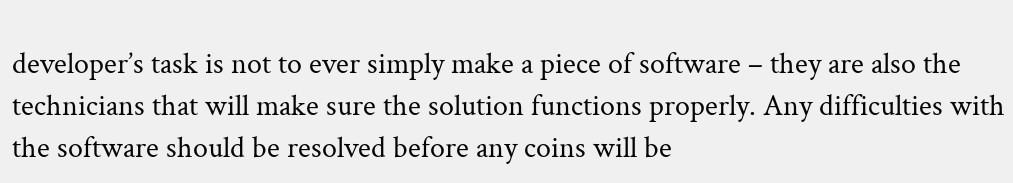developer’s task is not to ever simply make a piece of software – they are also the technicians that will make sure the solution functions properly. Any difficulties with the software should be resolved before any coins will be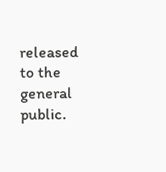released to the general public.